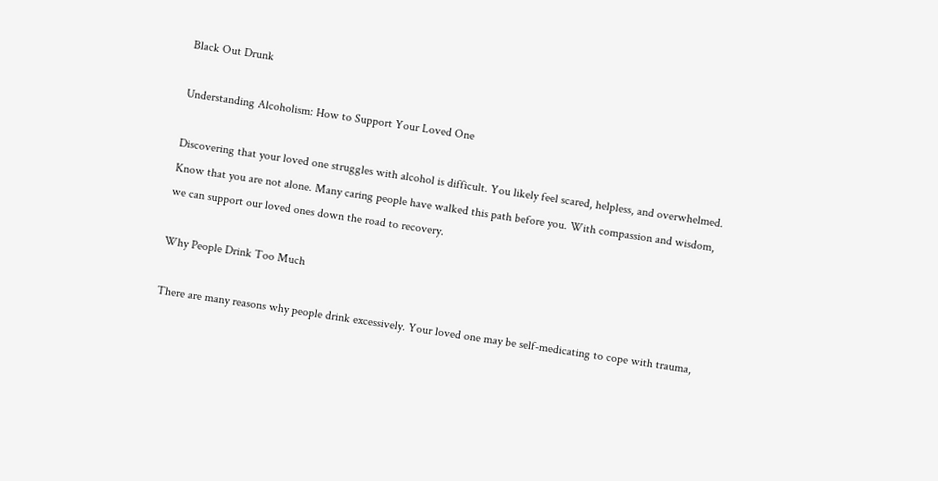Black Out Drunk

Understanding Alcoholism: How to Support Your Loved One

Discovering that your loved one struggles with alcohol is difficult. You likely feel scared, helpless, and overwhelmed. Know that you are not alone. Many caring people have walked this path before you. With compassion and wisdom, we can support our loved ones down the road to recovery.

Why People Drink Too Much

There are many reasons why people drink excessively. Your loved one may be self-medicating to cope with trauma,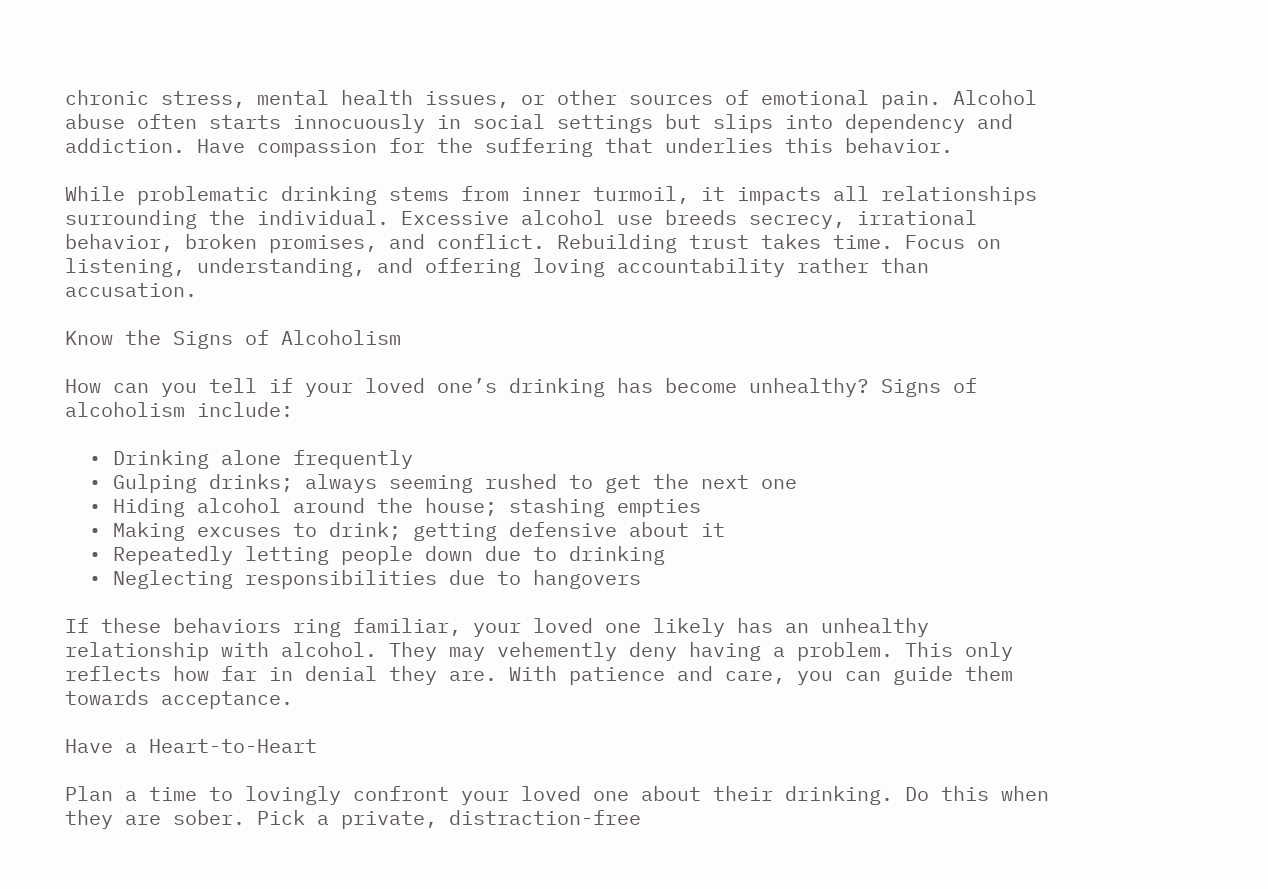chronic stress, mental health issues, or other sources of emotional pain. Alcohol abuse often starts innocuously in social settings but slips into dependency and addiction. Have compassion for the suffering that underlies this behavior.

While problematic drinking stems from inner turmoil, it impacts all relationships surrounding the individual. Excessive alcohol use breeds secrecy, irrational behavior, broken promises, and conflict. Rebuilding trust takes time. Focus on listening, understanding, and offering loving accountability rather than accusation.

Know the Signs of Alcoholism

How can you tell if your loved one’s drinking has become unhealthy? Signs of alcoholism include:

  • Drinking alone frequently
  • Gulping drinks; always seeming rushed to get the next one
  • Hiding alcohol around the house; stashing empties
  • Making excuses to drink; getting defensive about it
  • Repeatedly letting people down due to drinking
  • Neglecting responsibilities due to hangovers

If these behaviors ring familiar, your loved one likely has an unhealthy relationship with alcohol. They may vehemently deny having a problem. This only reflects how far in denial they are. With patience and care, you can guide them towards acceptance.

Have a Heart-to-Heart

Plan a time to lovingly confront your loved one about their drinking. Do this when they are sober. Pick a private, distraction-free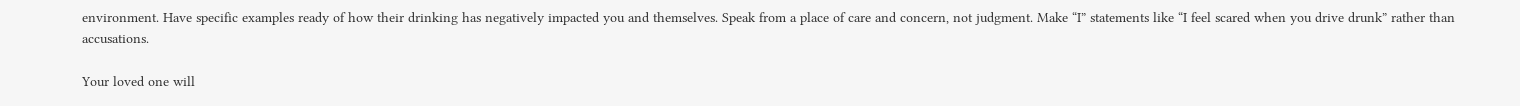environment. Have specific examples ready of how their drinking has negatively impacted you and themselves. Speak from a place of care and concern, not judgment. Make “I” statements like “I feel scared when you drive drunk” rather than accusations.

Your loved one will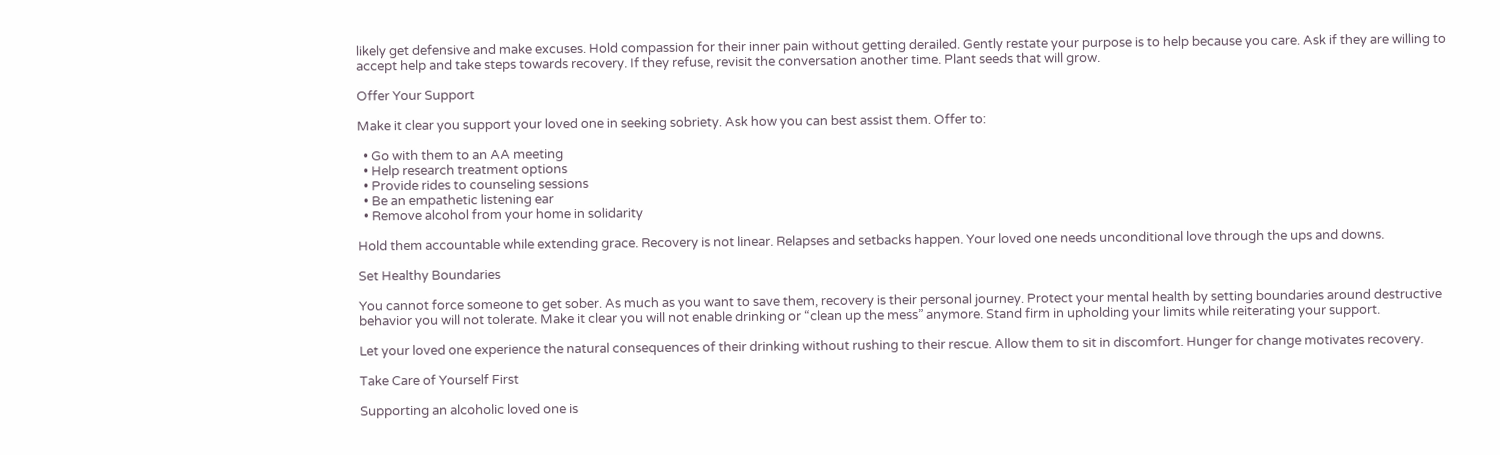likely get defensive and make excuses. Hold compassion for their inner pain without getting derailed. Gently restate your purpose is to help because you care. Ask if they are willing to accept help and take steps towards recovery. If they refuse, revisit the conversation another time. Plant seeds that will grow.

Offer Your Support

Make it clear you support your loved one in seeking sobriety. Ask how you can best assist them. Offer to:

  • Go with them to an AA meeting
  • Help research treatment options
  • Provide rides to counseling sessions
  • Be an empathetic listening ear
  • Remove alcohol from your home in solidarity

Hold them accountable while extending grace. Recovery is not linear. Relapses and setbacks happen. Your loved one needs unconditional love through the ups and downs.

Set Healthy Boundaries

You cannot force someone to get sober. As much as you want to save them, recovery is their personal journey. Protect your mental health by setting boundaries around destructive behavior you will not tolerate. Make it clear you will not enable drinking or “clean up the mess” anymore. Stand firm in upholding your limits while reiterating your support.

Let your loved one experience the natural consequences of their drinking without rushing to their rescue. Allow them to sit in discomfort. Hunger for change motivates recovery.

Take Care of Yourself First

Supporting an alcoholic loved one is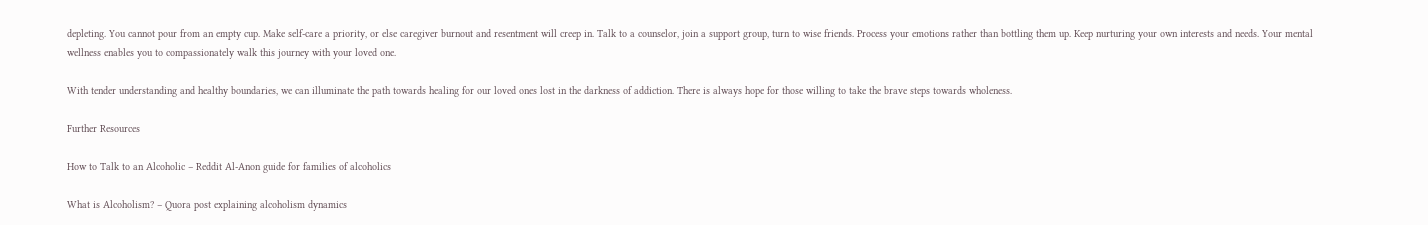depleting. You cannot pour from an empty cup. Make self-care a priority, or else caregiver burnout and resentment will creep in. Talk to a counselor, join a support group, turn to wise friends. Process your emotions rather than bottling them up. Keep nurturing your own interests and needs. Your mental wellness enables you to compassionately walk this journey with your loved one.

With tender understanding and healthy boundaries, we can illuminate the path towards healing for our loved ones lost in the darkness of addiction. There is always hope for those willing to take the brave steps towards wholeness.

Further Resources

How to Talk to an Alcoholic – Reddit Al-Anon guide for families of alcoholics

What is Alcoholism? – Quora post explaining alcoholism dynamics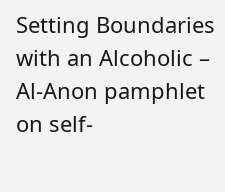Setting Boundaries with an Alcoholic – Al-Anon pamphlet on self-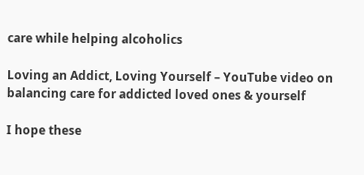care while helping alcoholics

Loving an Addict, Loving Yourself – YouTube video on balancing care for addicted loved ones & yourself

I hope these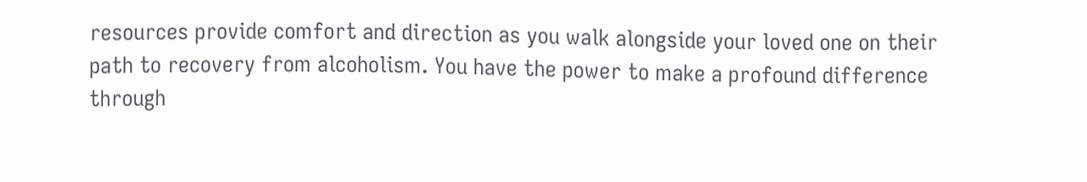resources provide comfort and direction as you walk alongside your loved one on their path to recovery from alcoholism. You have the power to make a profound difference through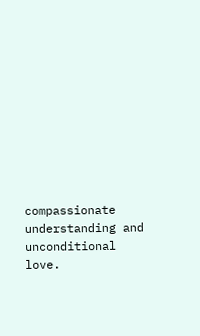compassionate understanding and unconditional love.